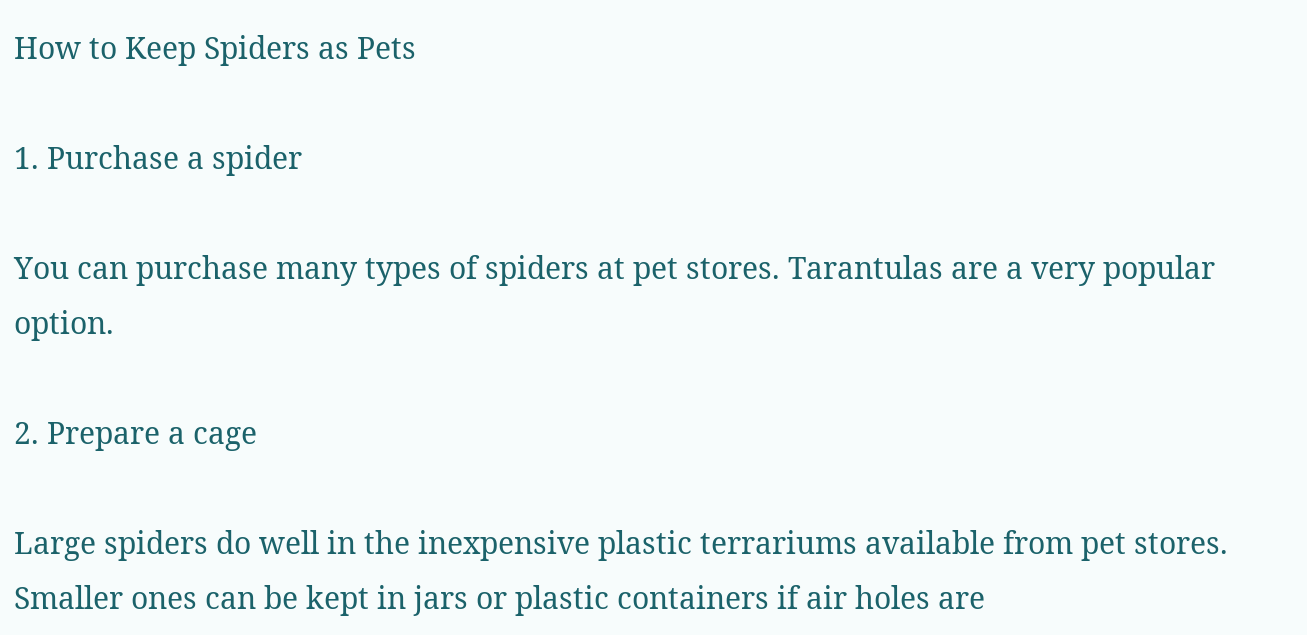How to Keep Spiders as Pets

1. Purchase a spider

You can purchase many types of spiders at pet stores. Tarantulas are a very popular option.

2. Prepare a cage

Large spiders do well in the inexpensive plastic terrariums available from pet stores. Smaller ones can be kept in jars or plastic containers if air holes are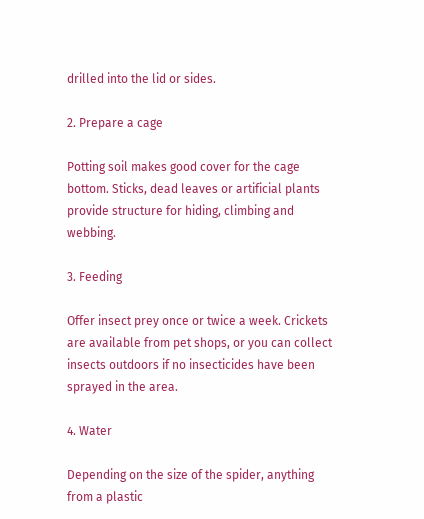drilled into the lid or sides.

2. Prepare a cage

Potting soil makes good cover for the cage bottom. Sticks, dead leaves or artificial plants provide structure for hiding, climbing and webbing.

3. Feeding

Offer insect prey once or twice a week. Crickets are available from pet shops, or you can collect insects outdoors if no insecticides have been sprayed in the area.

4. Water

Depending on the size of the spider, anything from a plastic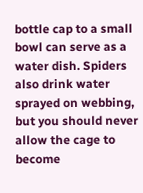bottle cap to a small bowl can serve as a water dish. Spiders also drink water sprayed on webbing, but you should never allow the cage to become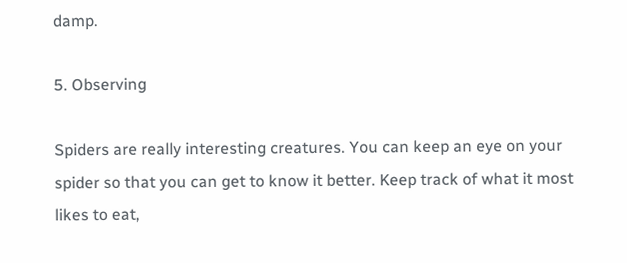damp.

5. Observing

Spiders are really interesting creatures. You can keep an eye on your spider so that you can get to know it better. Keep track of what it most likes to eat,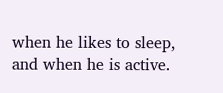when he likes to sleep, and when he is active.